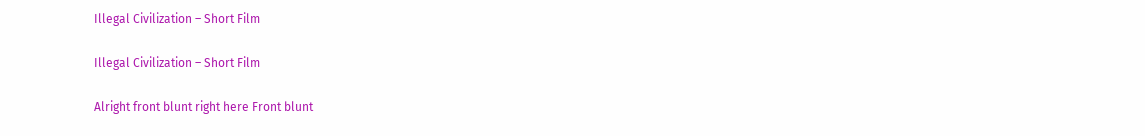Illegal Civilization – Short Film

Illegal Civilization – Short Film

Alright front blunt right here Front blunt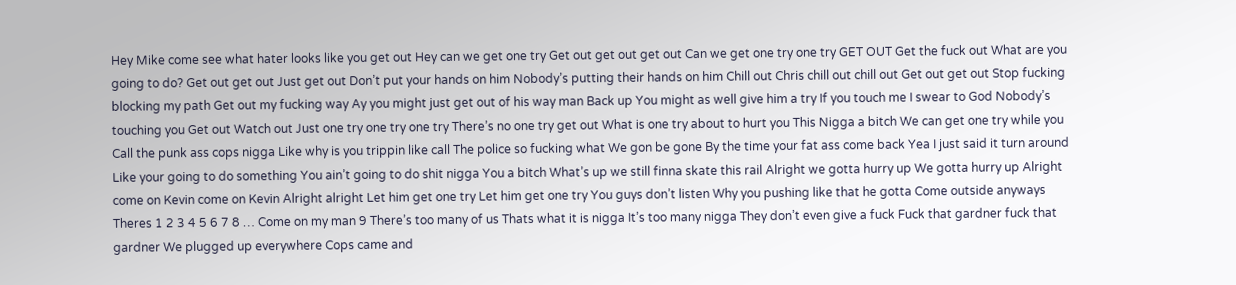Hey Mike come see what hater looks like you get out Hey can we get one try Get out get out get out Can we get one try one try GET OUT Get the fuck out What are you going to do? Get out get out Just get out Don’t put your hands on him Nobody’s putting their hands on him Chill out Chris chill out chill out Get out get out Stop fucking blocking my path Get out my fucking way Ay you might just get out of his way man Back up You might as well give him a try If you touch me I swear to God Nobody’s touching you Get out Watch out Just one try one try one try There’s no one try get out What is one try about to hurt you This Nigga a bitch We can get one try while you Call the punk ass cops nigga Like why is you trippin like call The police so fucking what We gon be gone By the time your fat ass come back Yea I just said it turn around Like your going to do something You ain’t going to do shit nigga You a bitch What’s up we still finna skate this rail Alright we gotta hurry up We gotta hurry up Alright come on Kevin come on Kevin Alright alright Let him get one try Let him get one try You guys don’t listen Why you pushing like that he gotta Come outside anyways Theres 1 2 3 4 5 6 7 8 … Come on my man 9 There’s too many of us Thats what it is nigga It’s too many nigga They don’t even give a fuck Fuck that gardner fuck that gardner We plugged up everywhere Cops came and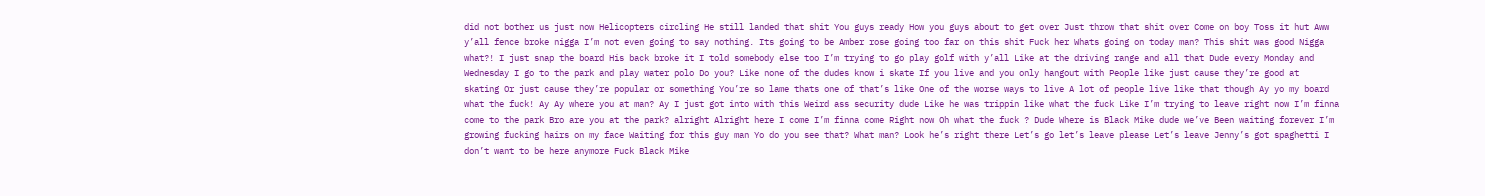did not bother us just now Helicopters circling He still landed that shit You guys ready How you guys about to get over Just throw that shit over Come on boy Toss it hut Aww y’all fence broke nigga I’m not even going to say nothing. Its going to be Amber rose going too far on this shit Fuck her Whats going on today man? This shit was good Nigga what?! I just snap the board His back broke it I told somebody else too I’m trying to go play golf with y’all Like at the driving range and all that Dude every Monday and Wednesday I go to the park and play water polo Do you? Like none of the dudes know i skate If you live and you only hangout with People like just cause they’re good at
skating Or just cause they’re popular or something You’re so lame thats one of that’s like One of the worse ways to live A lot of people live like that though Ay yo my board what the fuck! Ay Ay where you at man? Ay I just got into with this Weird ass security dude Like he was trippin like what the fuck Like I’m trying to leave right now I’m finna come to the park Bro are you at the park? alright Alright here I come I’m finna come Right now Oh what the fuck ? Dude Where is Black Mike dude we’ve Been waiting forever I’m growing fucking hairs on my face Waiting for this guy man Yo do you see that? What man? Look he’s right there Let’s go let’s leave please Let’s leave Jenny’s got spaghetti I don’t want to be here anymore Fuck Black Mike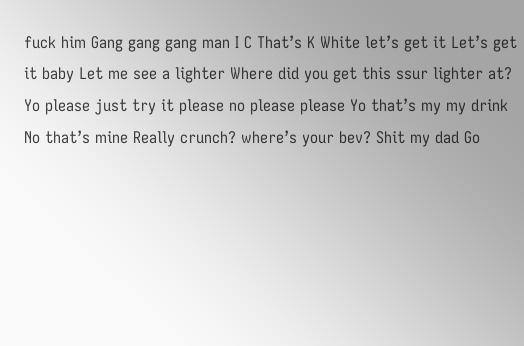fuck him Gang gang gang man I C That’s K White let’s get it Let’s get it baby Let me see a lighter Where did you get this ssur lighter at? Yo please just try it please no please please Yo that’s my my drink No that’s mine Really crunch? where’s your bev? Shit my dad Go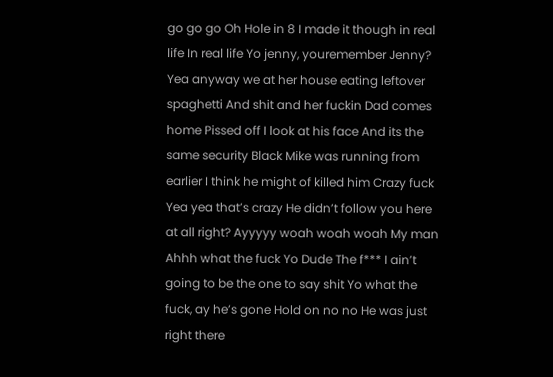go go go Oh Hole in 8 I made it though in real life In real life Yo jenny, youremember Jenny? Yea anyway we at her house eating leftover spaghetti And shit and her fuckin Dad comes home Pissed off I look at his face And its the same security Black Mike was running from earlier I think he might of killed him Crazy fuck Yea yea that’s crazy He didn’t follow you here at all right? Ayyyyy woah woah woah My man Ahhh what the fuck Yo Dude The f*** I ain’t going to be the one to say shit Yo what the fuck, ay he’s gone Hold on no no He was just right there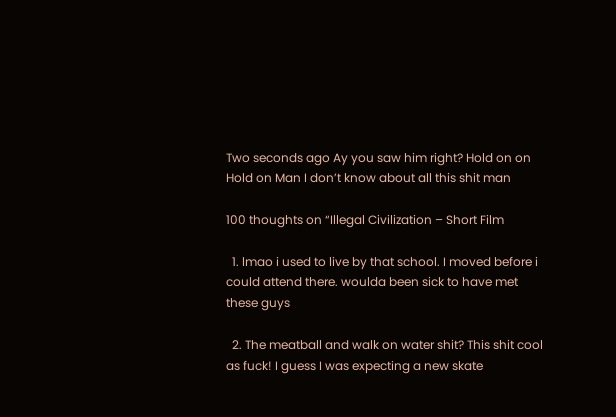Two seconds ago Ay you saw him right? Hold on on Hold on Man I don’t know about all this shit man

100 thoughts on “Illegal Civilization – Short Film

  1. lmao i used to live by that school. I moved before i could attend there. woulda been sick to have met these guys

  2. The meatball and walk on water shit? This shit cool as fuck! I guess I was expecting a new skate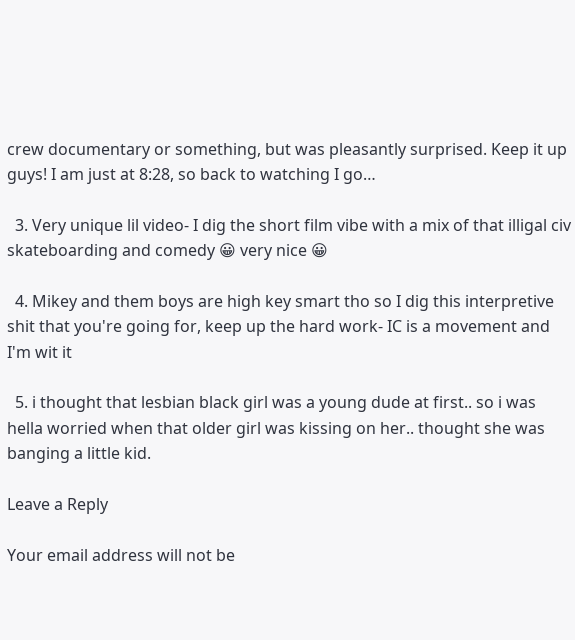crew documentary or something, but was pleasantly surprised. Keep it up guys! I am just at 8:28, so back to watching I go…

  3. Very unique lil video- I dig the short film vibe with a mix of that illigal civ skateboarding and comedy 😀 very nice 😀

  4. Mikey and them boys are high key smart tho so I dig this interpretive shit that you're going for, keep up the hard work- IC is a movement and I'm wit it

  5. i thought that lesbian black girl was a young dude at first.. so i was hella worried when that older girl was kissing on her.. thought she was banging a little kid.

Leave a Reply

Your email address will not be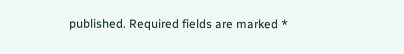published. Required fields are marked *